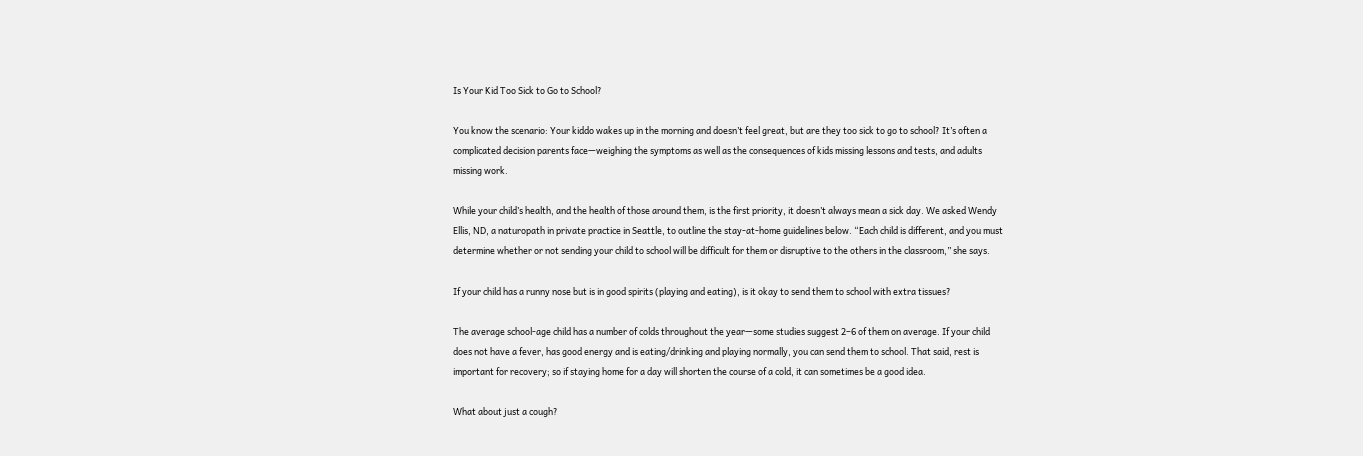Is Your Kid Too Sick to Go to School?

You know the scenario: Your kiddo wakes up in the morning and doesn’t feel great, but are they too sick to go to school? It’s often a complicated decision parents face—weighing the symptoms as well as the consequences of kids missing lessons and tests, and adults missing work.

While your child’s health, and the health of those around them, is the first priority, it doesn’t always mean a sick day. We asked Wendy Ellis, ND, a naturopath in private practice in Seattle, to outline the stay-at-home guidelines below. “Each child is different, and you must determine whether or not sending your child to school will be difficult for them or disruptive to the others in the classroom,” she says.

If your child has a runny nose but is in good spirits (playing and eating), is it okay to send them to school with extra tissues?

The average school-age child has a number of colds throughout the year—some studies suggest 2–6 of them on average. If your child does not have a fever, has good energy and is eating/drinking and playing normally, you can send them to school. That said, rest is important for recovery; so if staying home for a day will shorten the course of a cold, it can sometimes be a good idea.

What about just a cough?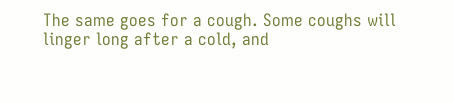The same goes for a cough. Some coughs will linger long after a cold, and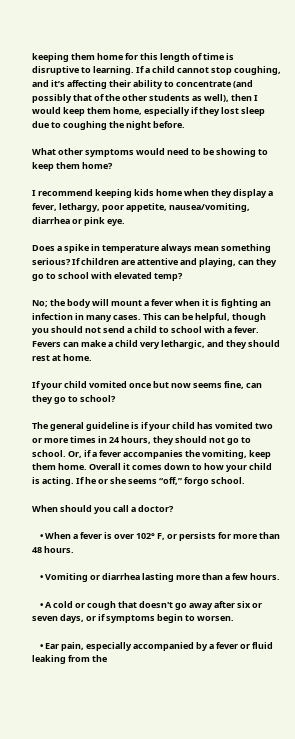keeping them home for this length of time is disruptive to learning. If a child cannot stop coughing, and it’s affecting their ability to concentrate (and possibly that of the other students as well), then I would keep them home, especially if they lost sleep due to coughing the night before.

What other symptoms would need to be showing to keep them home?

I recommend keeping kids home when they display a fever, lethargy, poor appetite, nausea/vomiting, diarrhea or pink eye.

Does a spike in temperature always mean something serious? If children are attentive and playing, can they go to school with elevated temp?

No; the body will mount a fever when it is fighting an infection in many cases. This can be helpful, though you should not send a child to school with a fever. Fevers can make a child very lethargic, and they should rest at home.

If your child vomited once but now seems fine, can they go to school?

The general guideline is if your child has vomited two or more times in 24 hours, they should not go to school. Or, if a fever accompanies the vomiting, keep them home. Overall it comes down to how your child is acting. If he or she seems “off,” forgo school.

When should you call a doctor?

    • When a fever is over 102° F, or persists for more than 48 hours.

    • Vomiting or diarrhea lasting more than a few hours.

    • A cold or cough that doesn't go away after six or seven days, or if symptoms begin to worsen.

    • Ear pain, especially accompanied by a fever or fluid leaking from the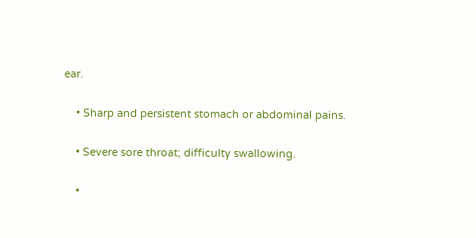ear.

    • Sharp and persistent stomach or abdominal pains.

    • Severe sore throat; difficulty swallowing.

    •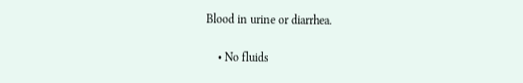Blood in urine or diarrhea.

    • No fluids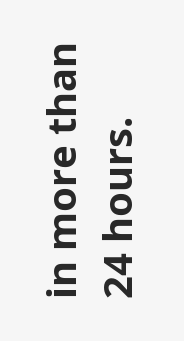in more than 24 hours.